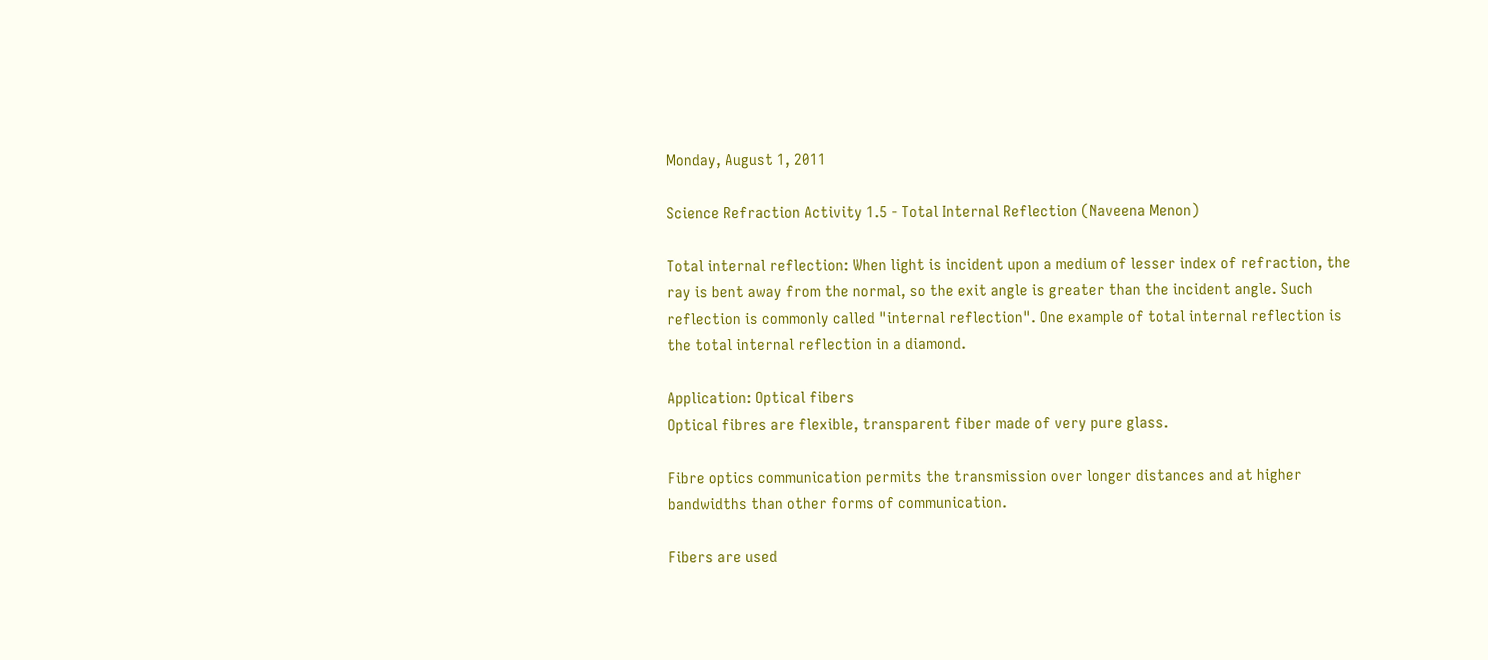Monday, August 1, 2011

Science Refraction Activity 1.5 - Total Internal Reflection (Naveena Menon)

Total internal reflection: When light is incident upon a medium of lesser index of refraction, the ray is bent away from the normal, so the exit angle is greater than the incident angle. Such reflection is commonly called "internal reflection". One example of total internal reflection is the total internal reflection in a diamond.

Application: Optical fibers
Optical fibres are flexible, transparent fiber made of very pure glass.

Fibre optics communication permits the transmission over longer distances and at higher bandwidths than other forms of communication.

Fibers are used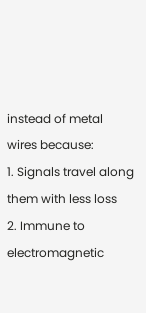instead of metal wires because:
1. Signals travel along them with less loss
2. Immune to electromagnetic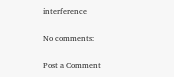interference

No comments:

Post a Comment